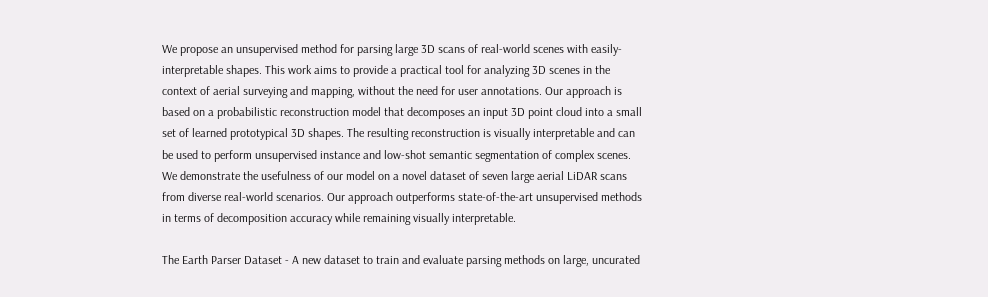We propose an unsupervised method for parsing large 3D scans of real-world scenes with easily-interpretable shapes. This work aims to provide a practical tool for analyzing 3D scenes in the context of aerial surveying and mapping, without the need for user annotations. Our approach is based on a probabilistic reconstruction model that decomposes an input 3D point cloud into a small set of learned prototypical 3D shapes. The resulting reconstruction is visually interpretable and can be used to perform unsupervised instance and low-shot semantic segmentation of complex scenes. We demonstrate the usefulness of our model on a novel dataset of seven large aerial LiDAR scans from diverse real-world scenarios. Our approach outperforms state-of-the-art unsupervised methods in terms of decomposition accuracy while remaining visually interpretable.

The Earth Parser Dataset - A new dataset to train and evaluate parsing methods on large, uncurated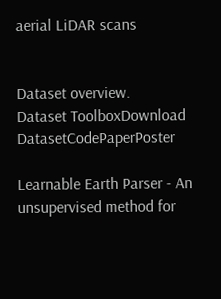aerial LiDAR scans


Dataset overview.
Dataset ToolboxDownload DatasetCodePaperPoster

Learnable Earth Parser - An unsupervised method for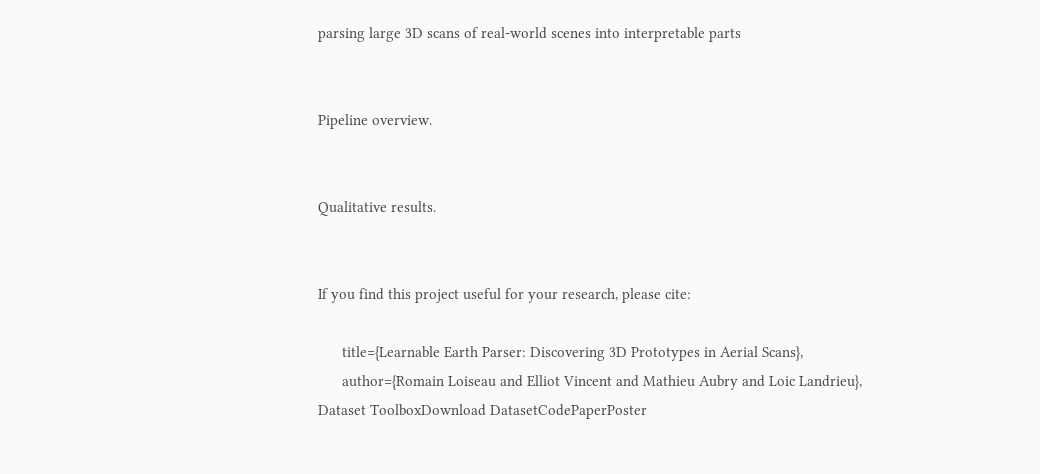parsing large 3D scans of real-world scenes into interpretable parts


Pipeline overview.


Qualitative results.


If you find this project useful for your research, please cite:

      title={Learnable Earth Parser: Discovering 3D Prototypes in Aerial Scans},
      author={Romain Loiseau and Elliot Vincent and Mathieu Aubry and Loic Landrieu},
Dataset ToolboxDownload DatasetCodePaperPoster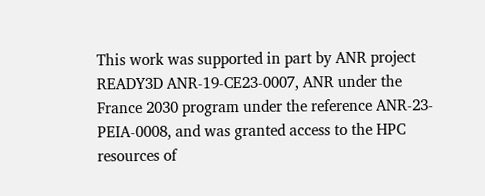This work was supported in part by ANR project READY3D ANR-19-CE23-0007, ANR under the France 2030 program under the reference ANR-23-PEIA-0008, and was granted access to the HPC resources of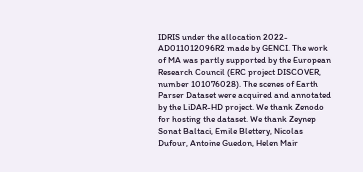IDRIS under the allocation 2022-AD011012096R2 made by GENCI. The work of MA was partly supported by the European Research Council (ERC project DISCOVER, number 101076028). The scenes of Earth Parser Dataset were acquired and annotated by the LiDAR-HD project. We thank Zenodo for hosting the dataset. We thank Zeynep Sonat Baltaci, Emile Blettery, Nicolas Dufour, Antoine Guedon, Helen Mair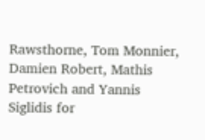Rawsthorne, Tom Monnier, Damien Robert, Mathis Petrovich and Yannis Siglidis for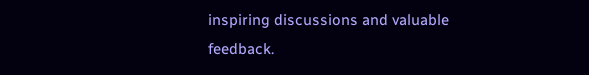inspiring discussions and valuable feedback.